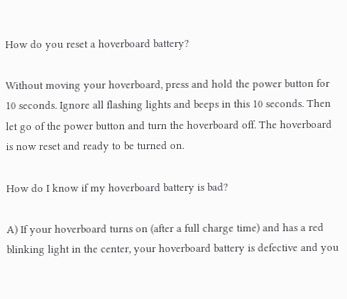How do you reset a hoverboard battery?

Without moving your hoverboard, press and hold the power button for 10 seconds. Ignore all flashing lights and beeps in this 10 seconds. Then let go of the power button and turn the hoverboard off. The hoverboard is now reset and ready to be turned on.

How do I know if my hoverboard battery is bad?

A) If your hoverboard turns on (after a full charge time) and has a red blinking light in the center, your hoverboard battery is defective and you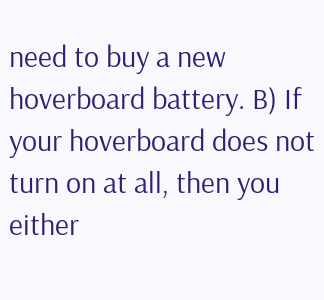need to buy a new hoverboard battery. B) If your hoverboard does not turn on at all, then you either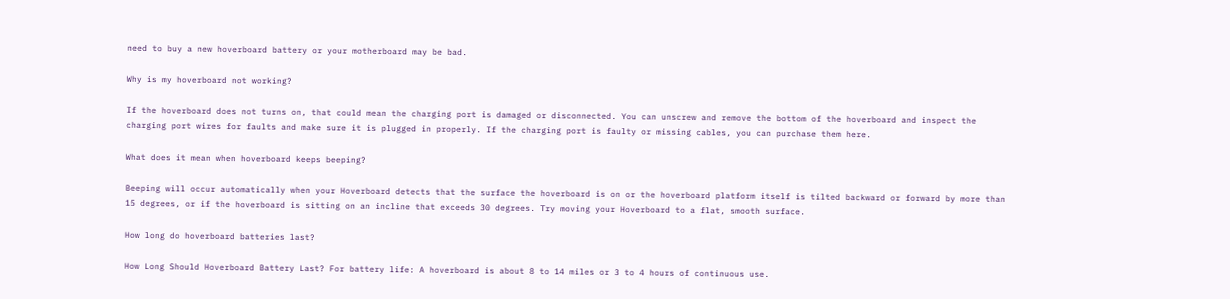need to buy a new hoverboard battery or your motherboard may be bad.

Why is my hoverboard not working?

If the hoverboard does not turns on, that could mean the charging port is damaged or disconnected. You can unscrew and remove the bottom of the hoverboard and inspect the charging port wires for faults and make sure it is plugged in properly. If the charging port is faulty or missing cables, you can purchase them here.

What does it mean when hoverboard keeps beeping?

Beeping will occur automatically when your Hoverboard detects that the surface the hoverboard is on or the hoverboard platform itself is tilted backward or forward by more than 15 degrees, or if the hoverboard is sitting on an incline that exceeds 30 degrees. Try moving your Hoverboard to a flat, smooth surface.

How long do hoverboard batteries last?

How Long Should Hoverboard Battery Last? For battery life: A hoverboard is about 8 to 14 miles or 3 to 4 hours of continuous use.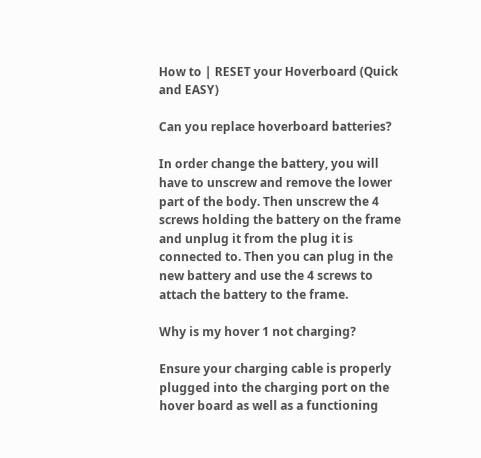How to | RESET your Hoverboard (Quick and EASY)

Can you replace hoverboard batteries?

In order change the battery, you will have to unscrew and remove the lower part of the body. Then unscrew the 4 screws holding the battery on the frame and unplug it from the plug it is connected to. Then you can plug in the new battery and use the 4 screws to attach the battery to the frame.

Why is my hover 1 not charging?

Ensure your charging cable is properly plugged into the charging port on the hover board as well as a functioning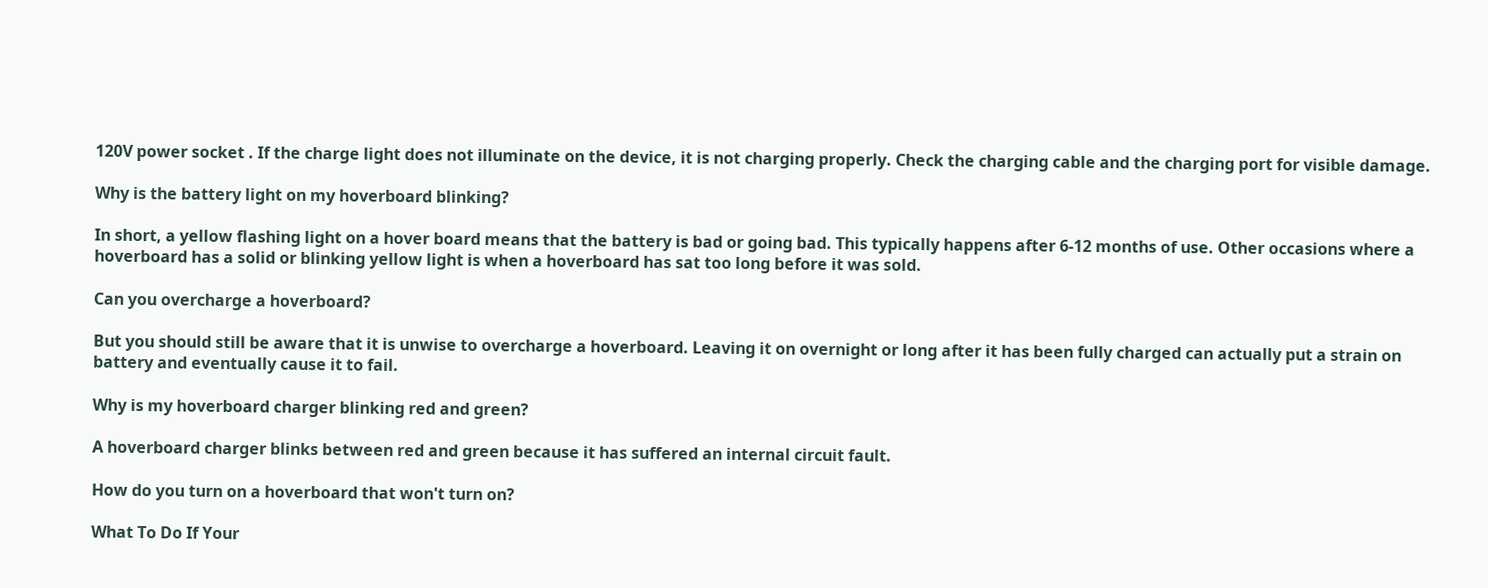120V power socket . If the charge light does not illuminate on the device, it is not charging properly. Check the charging cable and the charging port for visible damage.

Why is the battery light on my hoverboard blinking?

In short, a yellow flashing light on a hover board means that the battery is bad or going bad. This typically happens after 6-12 months of use. Other occasions where a hoverboard has a solid or blinking yellow light is when a hoverboard has sat too long before it was sold.

Can you overcharge a hoverboard?

But you should still be aware that it is unwise to overcharge a hoverboard. Leaving it on overnight or long after it has been fully charged can actually put a strain on battery and eventually cause it to fail.

Why is my hoverboard charger blinking red and green?

A hoverboard charger blinks between red and green because it has suffered an internal circuit fault.

How do you turn on a hoverboard that won't turn on?

What To Do If Your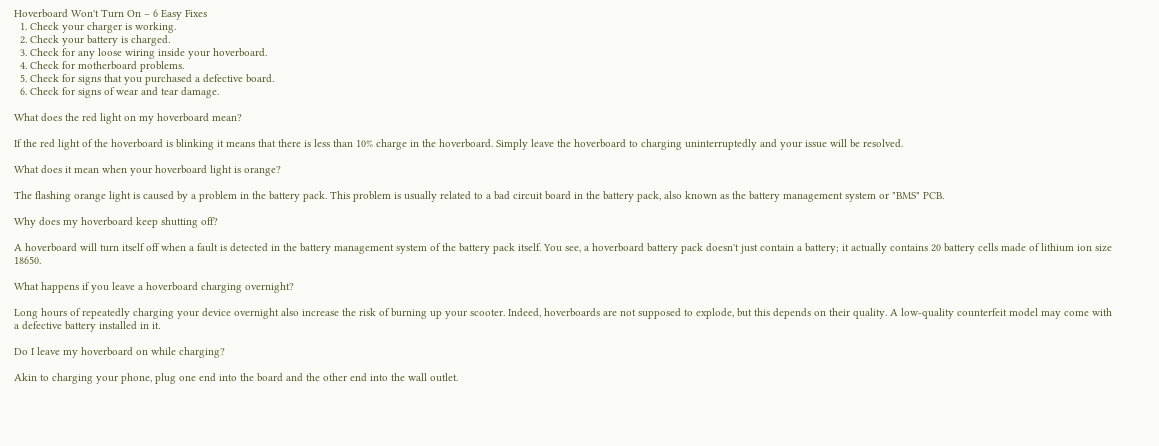Hoverboard Won't Turn On – 6 Easy Fixes
  1. Check your charger is working.
  2. Check your battery is charged.
  3. Check for any loose wiring inside your hoverboard.
  4. Check for motherboard problems.
  5. Check for signs that you purchased a defective board.
  6. Check for signs of wear and tear damage.

What does the red light on my hoverboard mean?

If the red light of the hoverboard is blinking it means that there is less than 10% charge in the hoverboard. Simply leave the hoverboard to charging uninterruptedly and your issue will be resolved.

What does it mean when your hoverboard light is orange?

The flashing orange light is caused by a problem in the battery pack. This problem is usually related to a bad circuit board in the battery pack, also known as the battery management system or "BMS" PCB.

Why does my hoverboard keep shutting off?

A hoverboard will turn itself off when a fault is detected in the battery management system of the battery pack itself. You see, a hoverboard battery pack doesn't just contain a battery; it actually contains 20 battery cells made of lithium ion size 18650.

What happens if you leave a hoverboard charging overnight?

Long hours of repeatedly charging your device overnight also increase the risk of burning up your scooter. Indeed, hoverboards are not supposed to explode, but this depends on their quality. A low-quality counterfeit model may come with a defective battery installed in it.

Do I leave my hoverboard on while charging?

Akin to charging your phone, plug one end into the board and the other end into the wall outlet.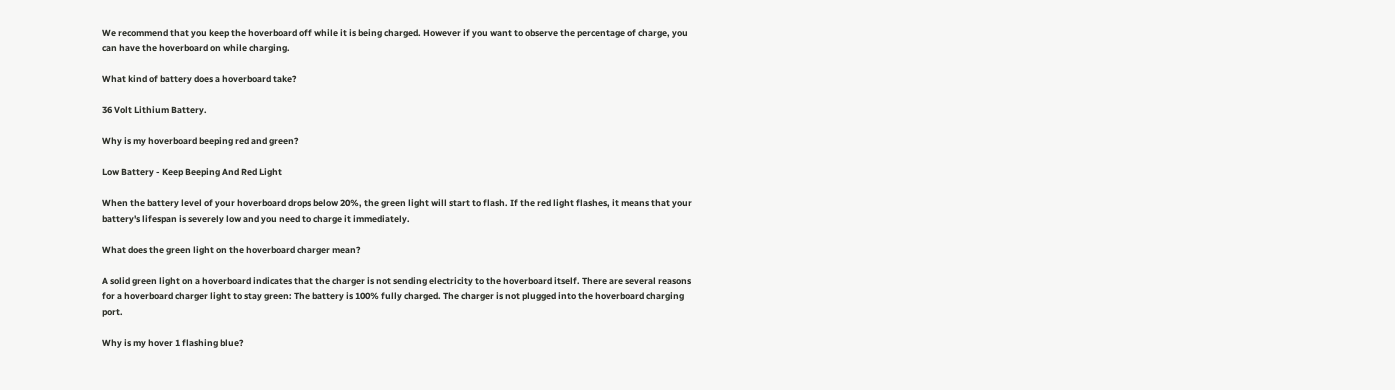We recommend that you keep the hoverboard off while it is being charged. However if you want to observe the percentage of charge, you can have the hoverboard on while charging.

What kind of battery does a hoverboard take?

36 Volt Lithium Battery.

Why is my hoverboard beeping red and green?

Low Battery - Keep Beeping And Red Light

When the battery level of your hoverboard drops below 20%, the green light will start to flash. If the red light flashes, it means that your battery's lifespan is severely low and you need to charge it immediately.

What does the green light on the hoverboard charger mean?

A solid green light on a hoverboard indicates that the charger is not sending electricity to the hoverboard itself. There are several reasons for a hoverboard charger light to stay green: The battery is 100% fully charged. The charger is not plugged into the hoverboard charging port.

Why is my hover 1 flashing blue?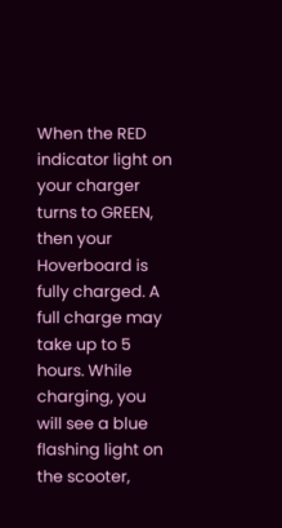When the RED indicator light on your charger turns to GREEN, then your Hoverboard is fully charged. A full charge may take up to 5 hours. While charging, you will see a blue flashing light on the scooter,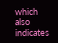which also indicates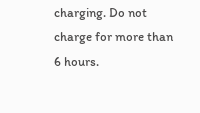charging. Do not charge for more than 6 hours.